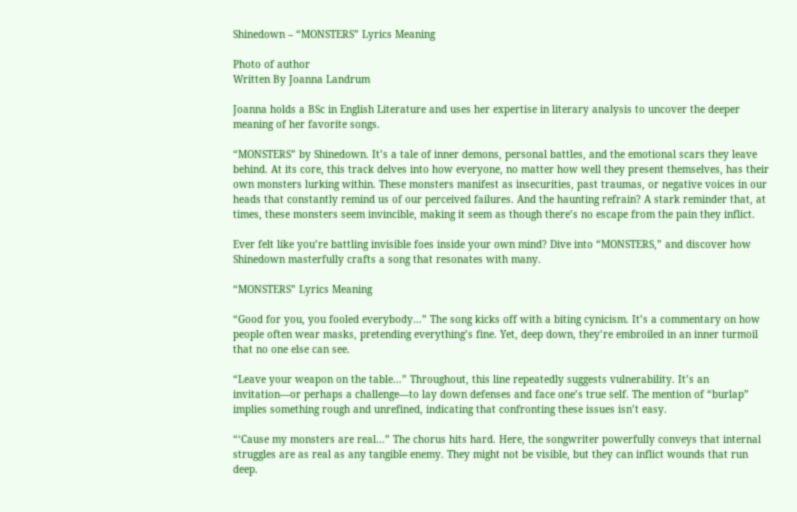Shinedown – “MONSTERS” Lyrics Meaning

Photo of author
Written By Joanna Landrum

Joanna holds a BSc in English Literature and uses her expertise in literary analysis to uncover the deeper meaning of her favorite songs.

“MONSTERS” by Shinedown. It’s a tale of inner demons, personal battles, and the emotional scars they leave behind. At its core, this track delves into how everyone, no matter how well they present themselves, has their own monsters lurking within. These monsters manifest as insecurities, past traumas, or negative voices in our heads that constantly remind us of our perceived failures. And the haunting refrain? A stark reminder that, at times, these monsters seem invincible, making it seem as though there’s no escape from the pain they inflict.

Ever felt like you’re battling invisible foes inside your own mind? Dive into “MONSTERS,” and discover how Shinedown masterfully crafts a song that resonates with many.

“MONSTERS” Lyrics Meaning

“Good for you, you fooled everybody…” The song kicks off with a biting cynicism. It’s a commentary on how people often wear masks, pretending everything’s fine. Yet, deep down, they’re embroiled in an inner turmoil that no one else can see.

“Leave your weapon on the table…” Throughout, this line repeatedly suggests vulnerability. It’s an invitation—or perhaps a challenge—to lay down defenses and face one’s true self. The mention of “burlap” implies something rough and unrefined, indicating that confronting these issues isn’t easy.

“‘Cause my monsters are real…” The chorus hits hard. Here, the songwriter powerfully conveys that internal struggles are as real as any tangible enemy. They might not be visible, but they can inflict wounds that run deep.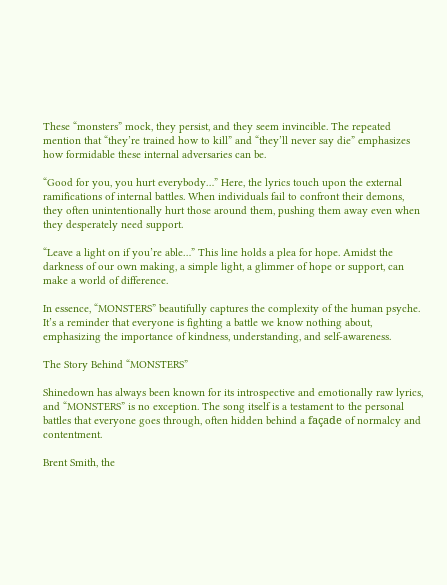These “monsters” mock, they persist, and they seem invincible. The repeated mention that “they’re trained how to kill” and “they’ll never say die” emphasizes how formidable these internal adversaries can be.

“Good for you, you hurt everybody…” Here, the lyrics touch upon the external ramifications of internal battles. When individuals fail to confront their demons, they often unintentionally hurt those around them, pushing them away even when they desperately need support.

“Leave a light on if you’re able…” This line holds a plea for hope. Amidst the darkness of our own making, a simple light, a glimmer of hope or support, can make a world of difference.

In essence, “MONSTERS” beautifully captures the complexity of the human psyche. It’s a reminder that everyone is fighting a battle we know nothing about, emphasizing the importance of kindness, understanding, and self-awareness.

The Story Behind “MONSTERS”

Shinedown has always been known for its introspective and emotionally raw lyrics, and “MONSTERS” is no exception. The song itself is a testament to the personal battles that everyone goes through, often hidden behind a façade of normalcy and contentment.

Brent Smith, the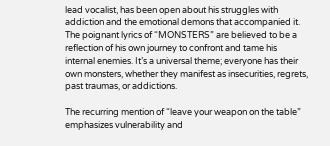lead vocalist, has been open about his struggles with addiction and the emotional demons that accompanied it. The poignant lyrics of “MONSTERS” are believed to be a reflection of his own journey to confront and tame his internal enemies. It’s a universal theme; everyone has their own monsters, whether they manifest as insecurities, regrets, past traumas, or addictions.

The recurring mention of “leave your weapon on the table” emphasizes vulnerability and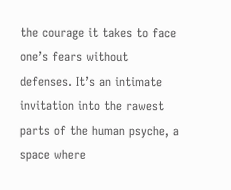the courage it takes to face one’s fears without defenses. It’s an intimate invitation into the rawest parts of the human psyche, a space where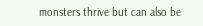monsters thrive but can also be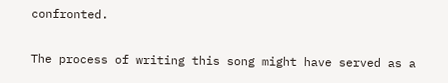confronted.

The process of writing this song might have served as a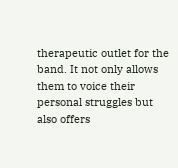therapeutic outlet for the band. It not only allows them to voice their personal struggles but also offers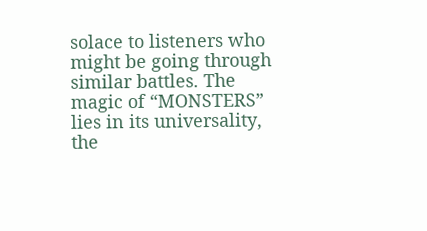solace to listeners who might be going through similar battles. The magic of “MONSTERS” lies in its universality, the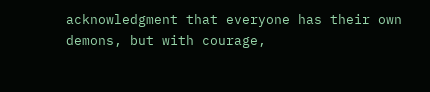acknowledgment that everyone has their own demons, but with courage,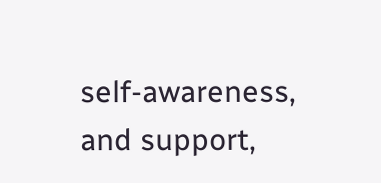self-awareness, and support,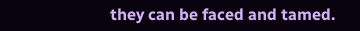they can be faced and tamed.